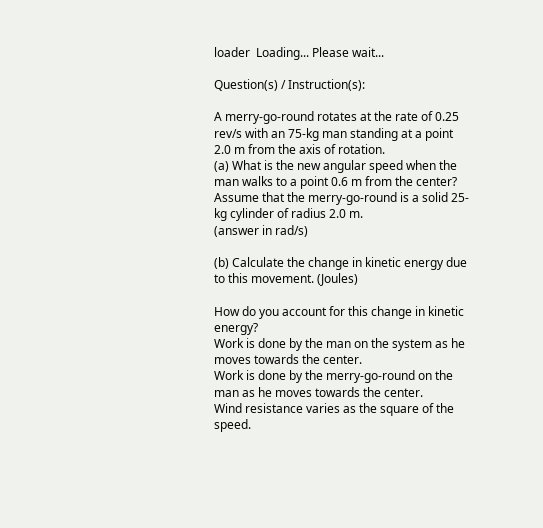loader  Loading... Please wait...

Question(s) / Instruction(s):

A merry-go-round rotates at the rate of 0.25 rev/s with an 75-kg man standing at a point 2.0 m from the axis of rotation.
(a) What is the new angular speed when the man walks to a point 0.6 m from the center? Assume that the merry-go-round is a solid 25-kg cylinder of radius 2.0 m.
(answer in rad/s)

(b) Calculate the change in kinetic energy due to this movement. (Joules)

How do you account for this change in kinetic energy?
Work is done by the man on the system as he moves towards the center.
Work is done by the merry-go-round on the man as he moves towards the center.
Wind resistance varies as the square of the speed.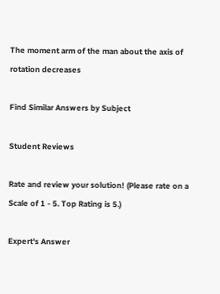The moment arm of the man about the axis of rotation decreases

Find Similar Answers by Subject

Student Reviews

Rate and review your solution! (Please rate on a Scale of 1 - 5. Top Rating is 5.)

Expert's Answer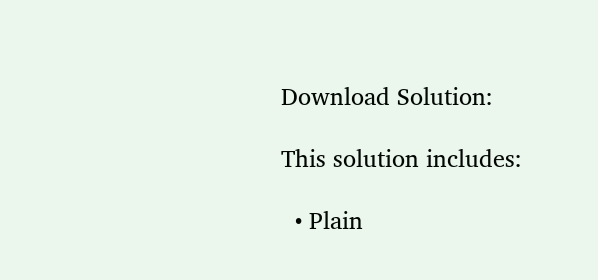Download Solution:

This solution includes:

  • Plain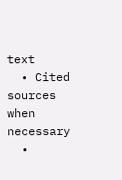text
  • Cited sources when necessary
  •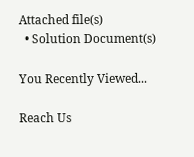Attached file(s)
  • Solution Document(s)

You Recently Viewed...

Reach Us